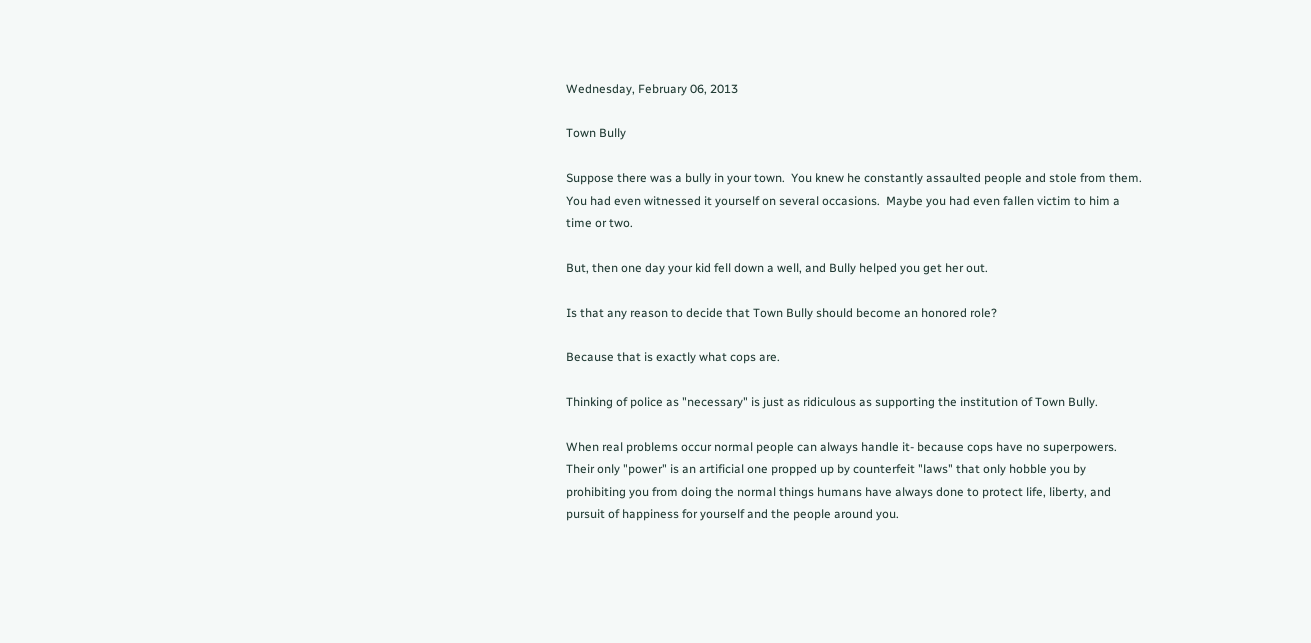Wednesday, February 06, 2013

Town Bully

Suppose there was a bully in your town.  You knew he constantly assaulted people and stole from them.  You had even witnessed it yourself on several occasions.  Maybe you had even fallen victim to him a time or two.

But, then one day your kid fell down a well, and Bully helped you get her out.

Is that any reason to decide that Town Bully should become an honored role?

Because that is exactly what cops are.

Thinking of police as "necessary" is just as ridiculous as supporting the institution of Town Bully.

When real problems occur normal people can always handle it- because cops have no superpowers.  Their only "power" is an artificial one propped up by counterfeit "laws" that only hobble you by prohibiting you from doing the normal things humans have always done to protect life, liberty, and pursuit of happiness for yourself and the people around you.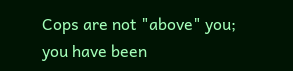Cops are not "above" you; you have been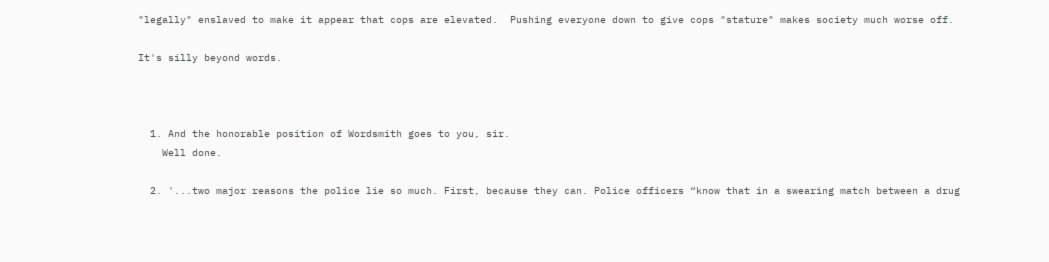"legally" enslaved to make it appear that cops are elevated.  Pushing everyone down to give cops "stature" makes society much worse off.

It's silly beyond words.



  1. And the honorable position of Wordsmith goes to you, sir.
    Well done.

  2. '...two major reasons the police lie so much. First, because they can. Police officers “know that in a swearing match between a drug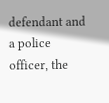defendant and a police officer, the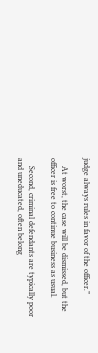judge always rules in favor of the officer.”

    At worst, the case will be dismissed, but the officer is free to continue business as usual.

    Second, criminal defendants are typically poor and uneducated, often belong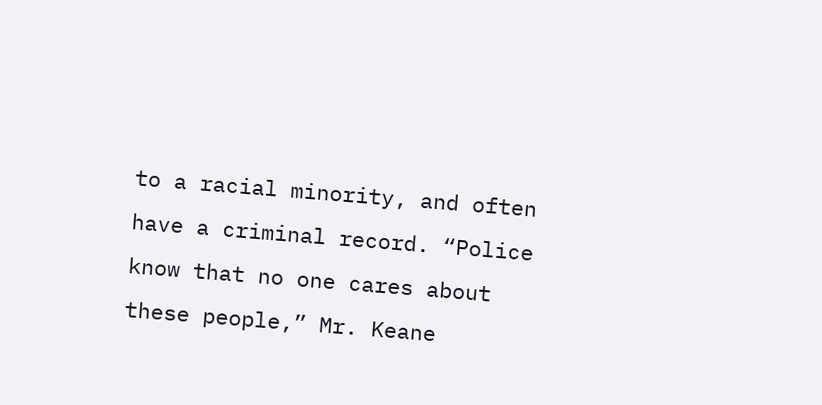to a racial minority, and often have a criminal record. “Police know that no one cares about these people,” Mr. Keane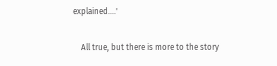explained....'

    All true, but there is more to the story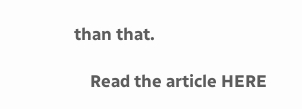than that.

    Read the article HERE